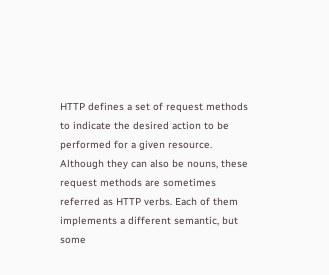HTTP defines a set of request methods to indicate the desired action to be performed for a given resource. Although they can also be nouns, these request methods are sometimes referred as HTTP verbs. Each of them implements a different semantic, but some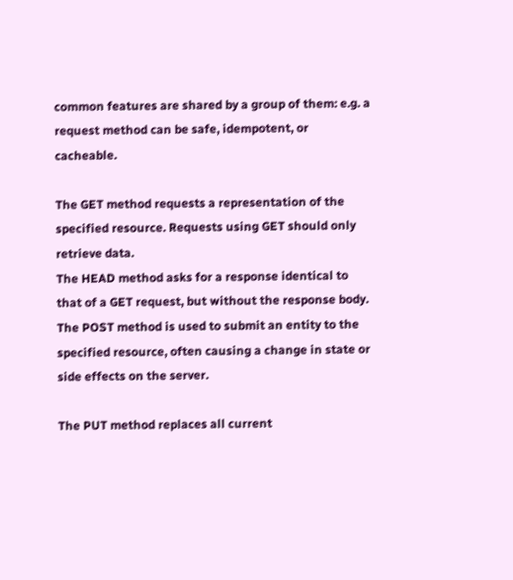common features are shared by a group of them: e.g. a request method can be safe, idempotent, or cacheable.

The GET method requests a representation of the specified resource. Requests using GET should only retrieve data.
The HEAD method asks for a response identical to that of a GET request, but without the response body.
The POST method is used to submit an entity to the specified resource, often causing a change in state or side effects on the server.

The PUT method replaces all current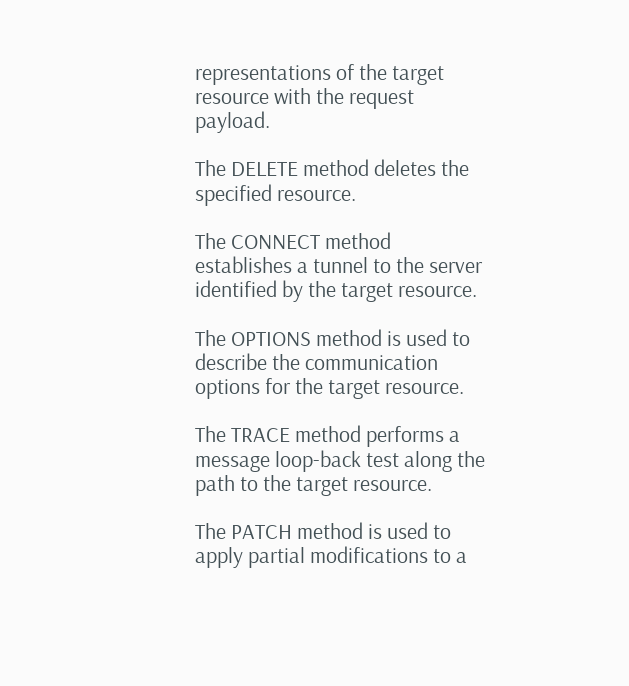representations of the target resource with the request payload.

The DELETE method deletes the specified resource.

The CONNECT method establishes a tunnel to the server identified by the target resource.

The OPTIONS method is used to describe the communication options for the target resource.

The TRACE method performs a message loop-back test along the path to the target resource.

The PATCH method is used to apply partial modifications to a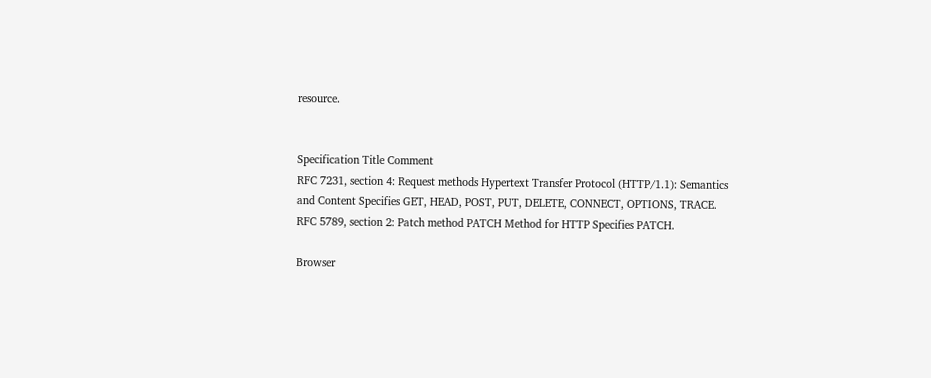resource.


Specification Title Comment
RFC 7231, section 4: Request methods Hypertext Transfer Protocol (HTTP/1.1): Semantics and Content Specifies GET, HEAD, POST, PUT, DELETE, CONNECT, OPTIONS, TRACE.
RFC 5789, section 2: Patch method PATCH Method for HTTP Specifies PATCH.

Browser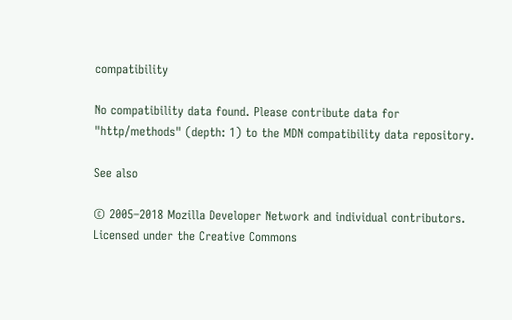compatibility

No compatibility data found. Please contribute data for "http/methods" (depth: 1) to the MDN compatibility data repository.

See also

© 2005–2018 Mozilla Developer Network and individual contributors.
Licensed under the Creative Commons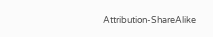Attribution-ShareAlike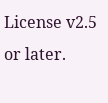License v2.5 or later.